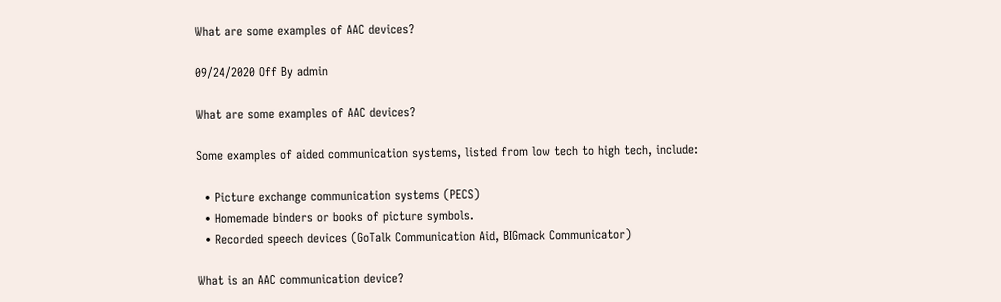What are some examples of AAC devices?

09/24/2020 Off By admin

What are some examples of AAC devices?

Some examples of aided communication systems, listed from low tech to high tech, include:

  • Picture exchange communication systems (PECS)
  • Homemade binders or books of picture symbols.
  • Recorded speech devices (GoTalk Communication Aid, BIGmack Communicator)

What is an AAC communication device?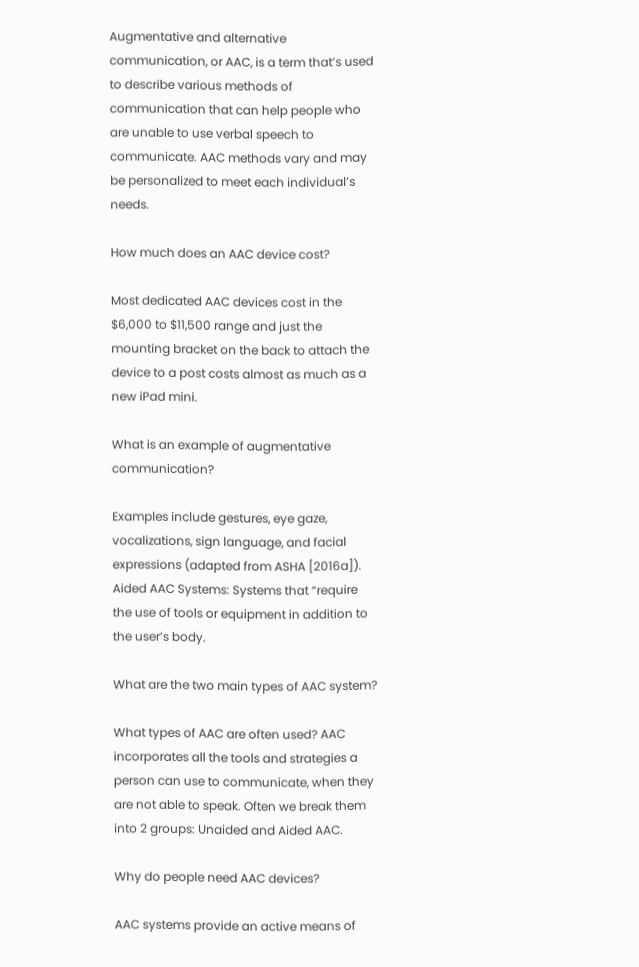Augmentative and alternative communication, or AAC, is a term that’s used to describe various methods of communication that can help people who are unable to use verbal speech to communicate. AAC methods vary and may be personalized to meet each individual’s needs.

How much does an AAC device cost?

Most dedicated AAC devices cost in the $6,000 to $11,500 range and just the mounting bracket on the back to attach the device to a post costs almost as much as a new iPad mini.

What is an example of augmentative communication?

Examples include gestures, eye gaze, vocalizations, sign language, and facial expressions (adapted from ASHA [2016a]). Aided AAC Systems: Systems that “require the use of tools or equipment in addition to the user’s body.

What are the two main types of AAC system?

What types of AAC are often used? AAC incorporates all the tools and strategies a person can use to communicate, when they are not able to speak. Often we break them into 2 groups: Unaided and Aided AAC.

Why do people need AAC devices?

AAC systems provide an active means of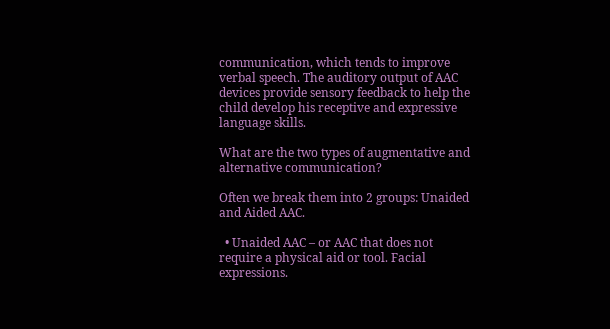communication, which tends to improve verbal speech. The auditory output of AAC devices provide sensory feedback to help the child develop his receptive and expressive language skills.

What are the two types of augmentative and alternative communication?

Often we break them into 2 groups: Unaided and Aided AAC.

  • Unaided AAC – or AAC that does not require a physical aid or tool. Facial expressions.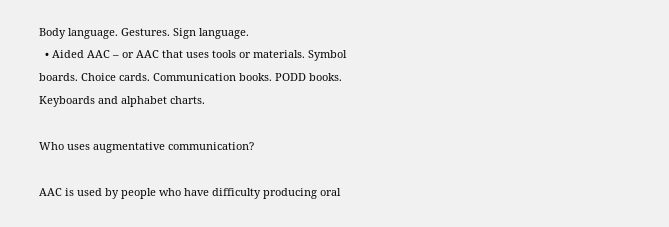Body language. Gestures. Sign language.
  • Aided AAC – or AAC that uses tools or materials. Symbol boards. Choice cards. Communication books. PODD books. Keyboards and alphabet charts.

Who uses augmentative communication?

AAC is used by people who have difficulty producing oral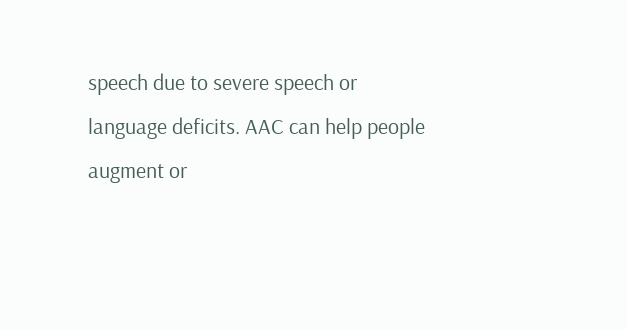speech due to severe speech or language deficits. AAC can help people augment or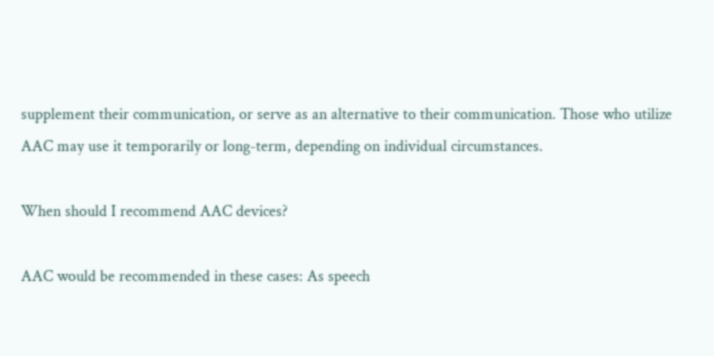supplement their communication, or serve as an alternative to their communication. Those who utilize AAC may use it temporarily or long-term, depending on individual circumstances.

When should I recommend AAC devices?

AAC would be recommended in these cases: As speech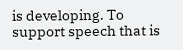is developing. To support speech that is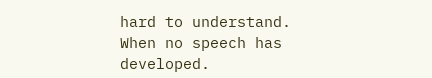hard to understand. When no speech has developed.